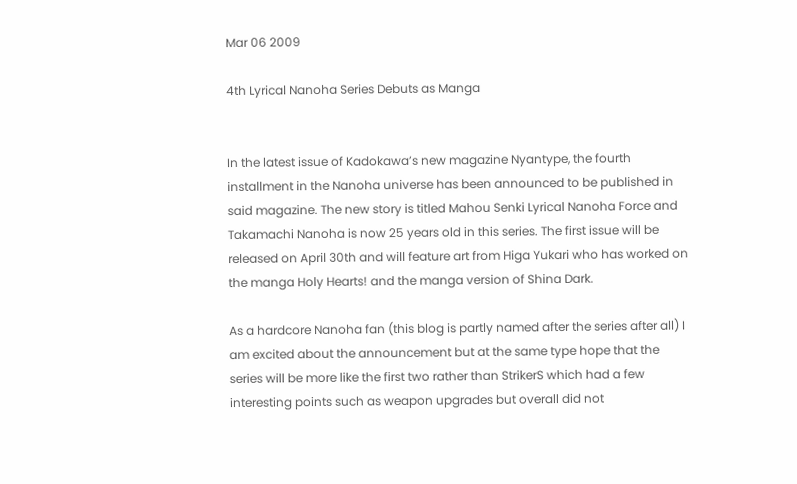Mar 06 2009

4th Lyrical Nanoha Series Debuts as Manga


In the latest issue of Kadokawa’s new magazine Nyantype, the fourth installment in the Nanoha universe has been announced to be published in said magazine. The new story is titled Mahou Senki Lyrical Nanoha Force and Takamachi Nanoha is now 25 years old in this series. The first issue will be released on April 30th and will feature art from Higa Yukari who has worked on the manga Holy Hearts! and the manga version of Shina Dark.

As a hardcore Nanoha fan (this blog is partly named after the series after all) I am excited about the announcement but at the same type hope that the series will be more like the first two rather than StrikerS which had a few interesting points such as weapon upgrades but overall did not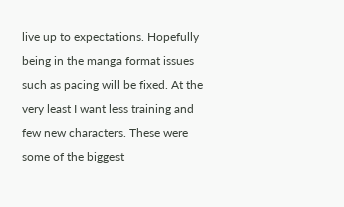live up to expectations. Hopefully being in the manga format issues such as pacing will be fixed. At the very least I want less training and few new characters. These were some of the biggest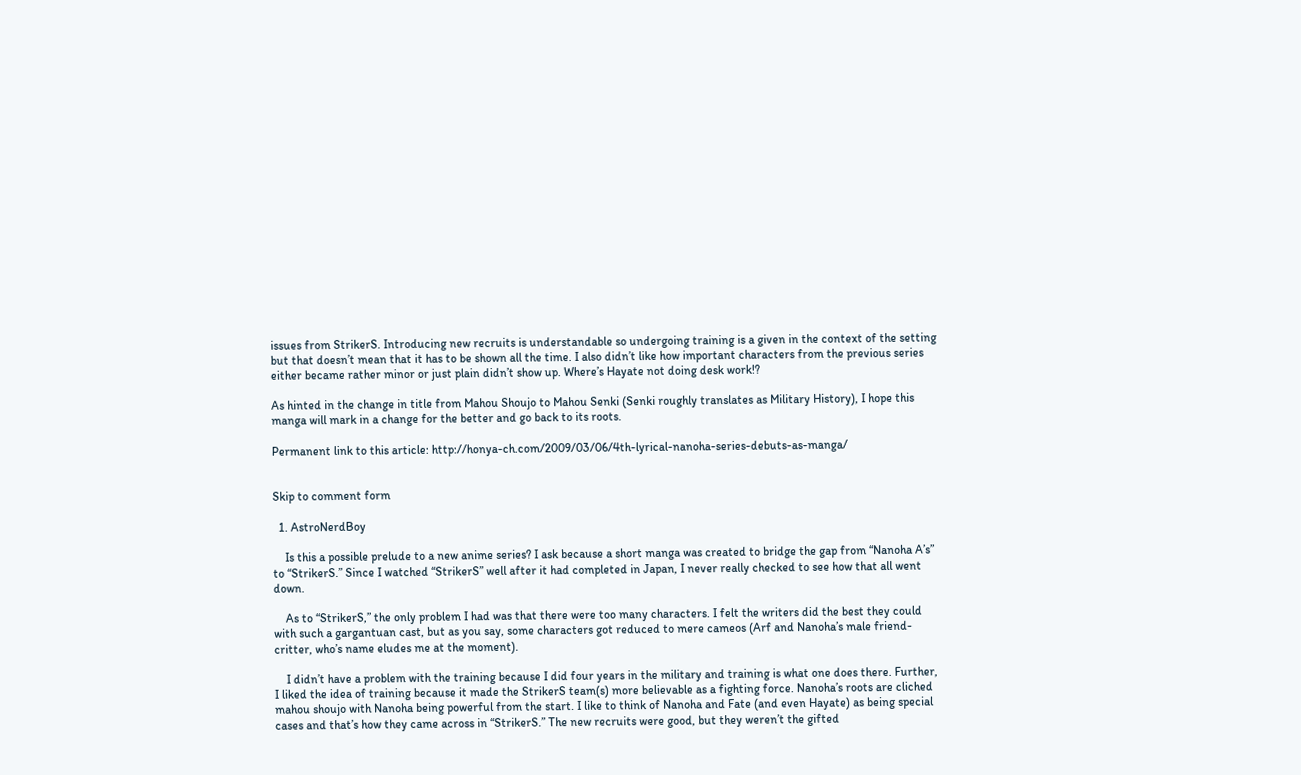issues from StrikerS. Introducing new recruits is understandable so undergoing training is a given in the context of the setting but that doesn’t mean that it has to be shown all the time. I also didn’t like how important characters from the previous series either became rather minor or just plain didn’t show up. Where’s Hayate not doing desk work!?

As hinted in the change in title from Mahou Shoujo to Mahou Senki (Senki roughly translates as Military History), I hope this manga will mark in a change for the better and go back to its roots.

Permanent link to this article: http://honya-ch.com/2009/03/06/4th-lyrical-nanoha-series-debuts-as-manga/


Skip to comment form

  1. AstroNerdBoy

    Is this a possible prelude to a new anime series? I ask because a short manga was created to bridge the gap from “Nanoha A’s” to “StrikerS.” Since I watched “StrikerS” well after it had completed in Japan, I never really checked to see how that all went down.

    As to “StrikerS,” the only problem I had was that there were too many characters. I felt the writers did the best they could with such a gargantuan cast, but as you say, some characters got reduced to mere cameos (Arf and Nanoha’s male friend-critter, who’s name eludes me at the moment).

    I didn’t have a problem with the training because I did four years in the military and training is what one does there. Further, I liked the idea of training because it made the StrikerS team(s) more believable as a fighting force. Nanoha’s roots are cliched mahou shoujo with Nanoha being powerful from the start. I like to think of Nanoha and Fate (and even Hayate) as being special cases and that’s how they came across in “StrikerS.” The new recruits were good, but they weren’t the gifted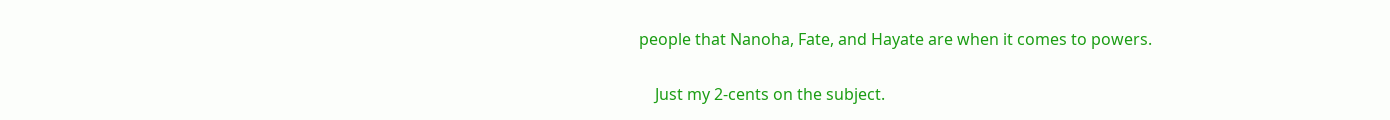people that Nanoha, Fate, and Hayate are when it comes to powers.

    Just my 2-cents on the subject.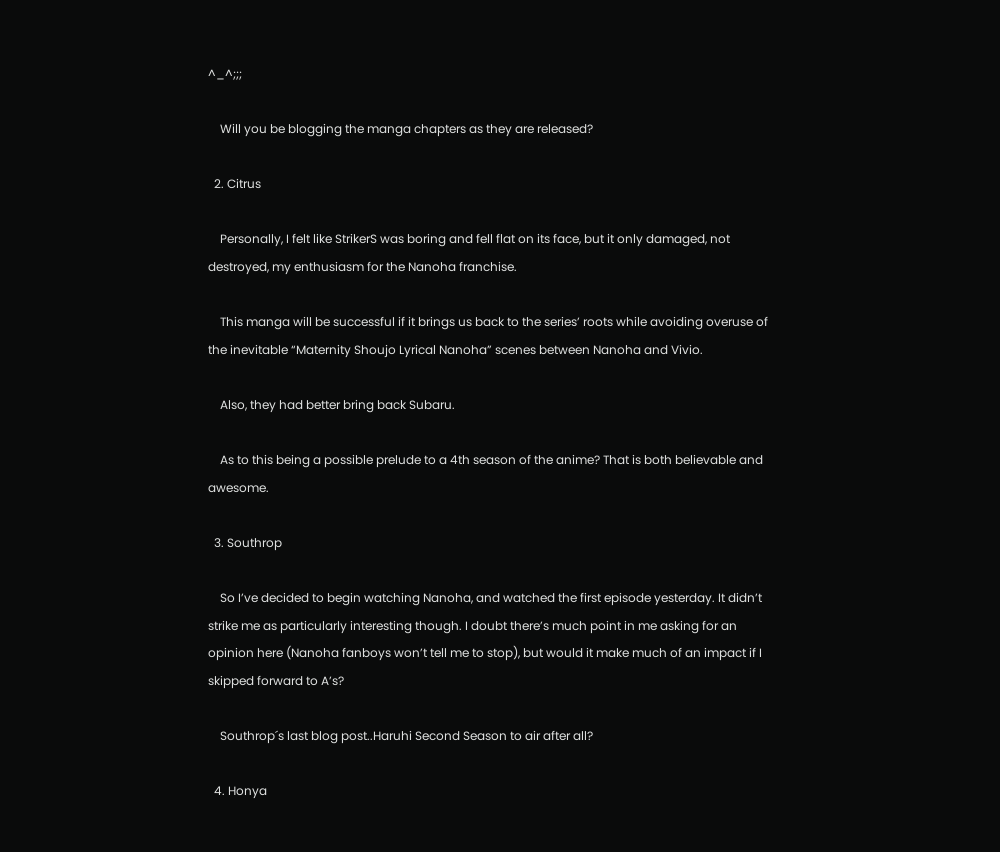^_^;;;

    Will you be blogging the manga chapters as they are released?

  2. Citrus

    Personally, I felt like StrikerS was boring and fell flat on its face, but it only damaged, not destroyed, my enthusiasm for the Nanoha franchise.

    This manga will be successful if it brings us back to the series’ roots while avoiding overuse of the inevitable “Maternity Shoujo Lyrical Nanoha” scenes between Nanoha and Vivio.

    Also, they had better bring back Subaru.

    As to this being a possible prelude to a 4th season of the anime? That is both believable and awesome.

  3. Southrop

    So I’ve decided to begin watching Nanoha, and watched the first episode yesterday. It didn’t strike me as particularly interesting though. I doubt there’s much point in me asking for an opinion here (Nanoha fanboys won’t tell me to stop), but would it make much of an impact if I skipped forward to A’s?

    Southrop´s last blog post..Haruhi Second Season to air after all?

  4. Honya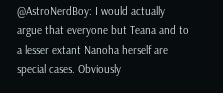@AstroNerdBoy: I would actually argue that everyone but Teana and to a lesser extant Nanoha herself are special cases. Obviously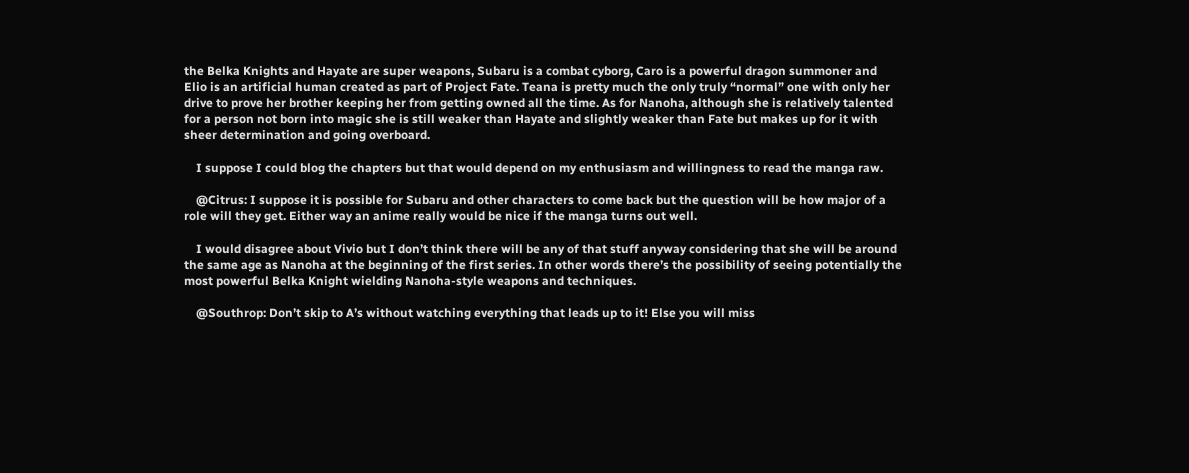the Belka Knights and Hayate are super weapons, Subaru is a combat cyborg, Caro is a powerful dragon summoner and Elio is an artificial human created as part of Project Fate. Teana is pretty much the only truly “normal” one with only her drive to prove her brother keeping her from getting owned all the time. As for Nanoha, although she is relatively talented for a person not born into magic she is still weaker than Hayate and slightly weaker than Fate but makes up for it with sheer determination and going overboard.

    I suppose I could blog the chapters but that would depend on my enthusiasm and willingness to read the manga raw.

    @Citrus: I suppose it is possible for Subaru and other characters to come back but the question will be how major of a role will they get. Either way an anime really would be nice if the manga turns out well.

    I would disagree about Vivio but I don’t think there will be any of that stuff anyway considering that she will be around the same age as Nanoha at the beginning of the first series. In other words there’s the possibility of seeing potentially the most powerful Belka Knight wielding Nanoha-style weapons and techniques.

    @Southrop: Don’t skip to A’s without watching everything that leads up to it! Else you will miss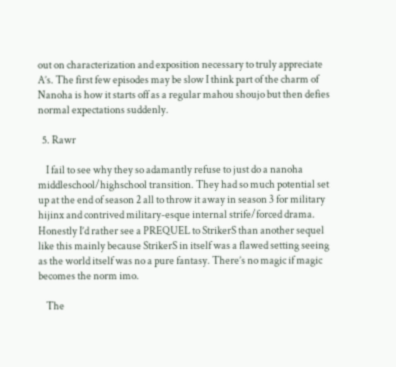out on characterization and exposition necessary to truly appreciate A’s. The first few episodes may be slow I think part of the charm of Nanoha is how it starts off as a regular mahou shoujo but then defies normal expectations suddenly.

  5. Rawr

    I fail to see why they so adamantly refuse to just do a nanoha middleschool/highschool transition. They had so much potential set up at the end of season 2 all to throw it away in season 3 for military hijinx and contrived military-esque internal strife/forced drama. Honestly I’d rather see a PREQUEL to StrikerS than another sequel like this mainly because StrikerS in itself was a flawed setting seeing as the world itself was no a pure fantasy. There’s no magic if magic becomes the norm imo.

    The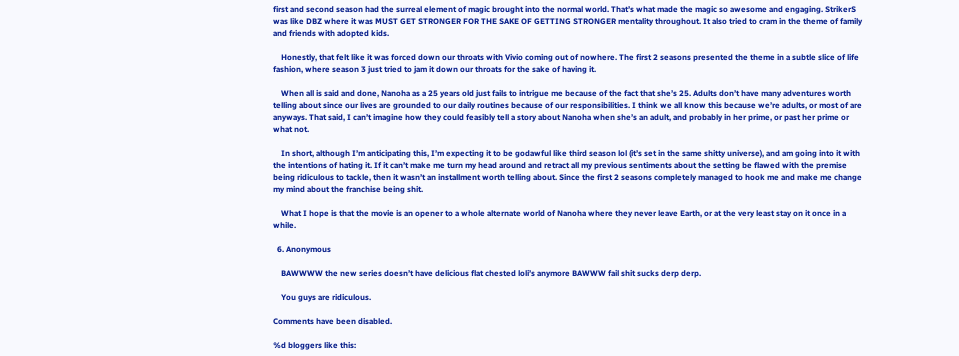first and second season had the surreal element of magic brought into the normal world. That’s what made the magic so awesome and engaging. StrikerS was like DBZ where it was MUST GET STRONGER FOR THE SAKE OF GETTING STRONGER mentality throughout. It also tried to cram in the theme of family and friends with adopted kids.

    Honestly, that felt like it was forced down our throats with Vivio coming out of nowhere. The first 2 seasons presented the theme in a subtle slice of life fashion, where season 3 just tried to jam it down our throats for the sake of having it.

    When all is said and done, Nanoha as a 25 years old just fails to intrigue me because of the fact that she’s 25. Adults don’t have many adventures worth telling about since our lives are grounded to our daily routines because of our responsibilities. I think we all know this because we’re adults, or most of are anyways. That said, I can’t imagine how they could feasibly tell a story about Nanoha when she’s an adult, and probably in her prime, or past her prime or what not.

    In short, although I’m anticipating this, I’m expecting it to be godawful like third season lol (it’s set in the same shitty universe), and am going into it with the intentions of hating it. If it can’t make me turn my head around and retract all my previous sentiments about the setting be flawed with the premise being ridiculous to tackle, then it wasn’t an installment worth telling about. Since the first 2 seasons completely managed to hook me and make me change my mind about the franchise being shit.

    What I hope is that the movie is an opener to a whole alternate world of Nanoha where they never leave Earth, or at the very least stay on it once in a while.

  6. Anonymous

    BAWWWW the new series doesn’t have delicious flat chested loli’s anymore BAWWW fail shit sucks derp derp.

    You guys are ridiculous.

Comments have been disabled.

%d bloggers like this: